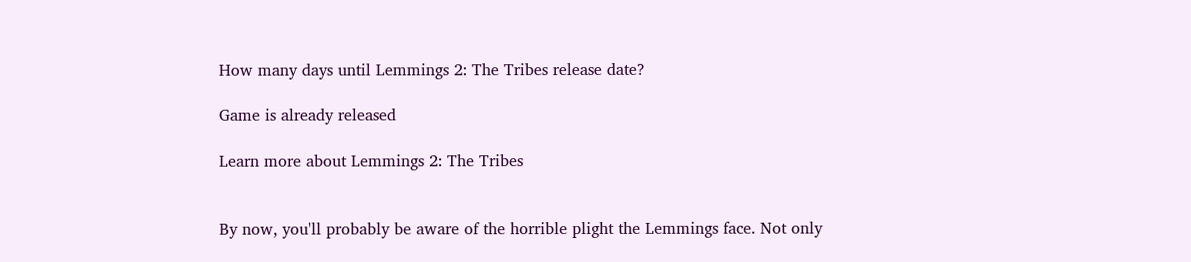How many days until Lemmings 2: The Tribes release date?

Game is already released

Learn more about Lemmings 2: The Tribes


By now, you'll probably be aware of the horrible plight the Lemmings face. Not only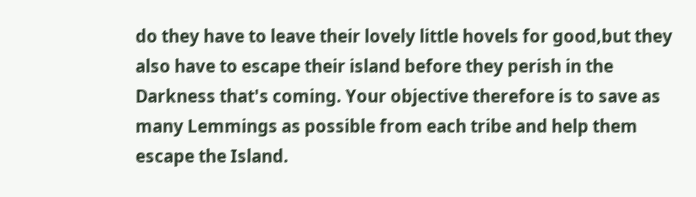do they have to leave their lovely little hovels for good,but they also have to escape their island before they perish in the Darkness that's coming. Your objective therefore is to save as many Lemmings as possible from each tribe and help them escape the Island.